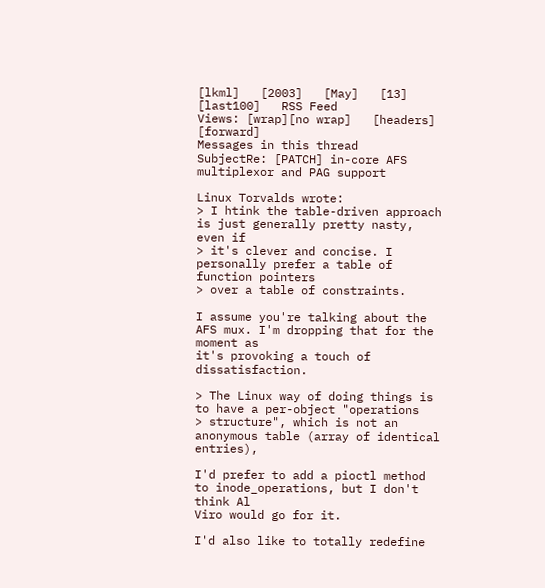[lkml]   [2003]   [May]   [13]   [last100]   RSS Feed
Views: [wrap][no wrap]   [headers]  [forward]
Messages in this thread
SubjectRe: [PATCH] in-core AFS multiplexor and PAG support

Linux Torvalds wrote:
> I htink the table-driven approach is just generally pretty nasty, even if
> it's clever and concise. I personally prefer a table of function pointers
> over a table of constraints.

I assume you're talking about the AFS mux. I'm dropping that for the moment as
it's provoking a touch of dissatisfaction.

> The Linux way of doing things is to have a per-object "operations
> structure", which is not an anonymous table (array of identical entries),

I'd prefer to add a pioctl method to inode_operations, but I don't think Al
Viro would go for it.

I'd also like to totally redefine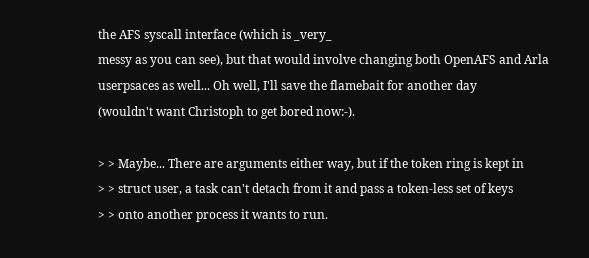the AFS syscall interface (which is _very_
messy as you can see), but that would involve changing both OpenAFS and Arla
userpsaces as well... Oh well, I'll save the flamebait for another day
(wouldn't want Christoph to get bored now:-).

> > Maybe... There are arguments either way, but if the token ring is kept in
> > struct user, a task can't detach from it and pass a token-less set of keys
> > onto another process it wants to run.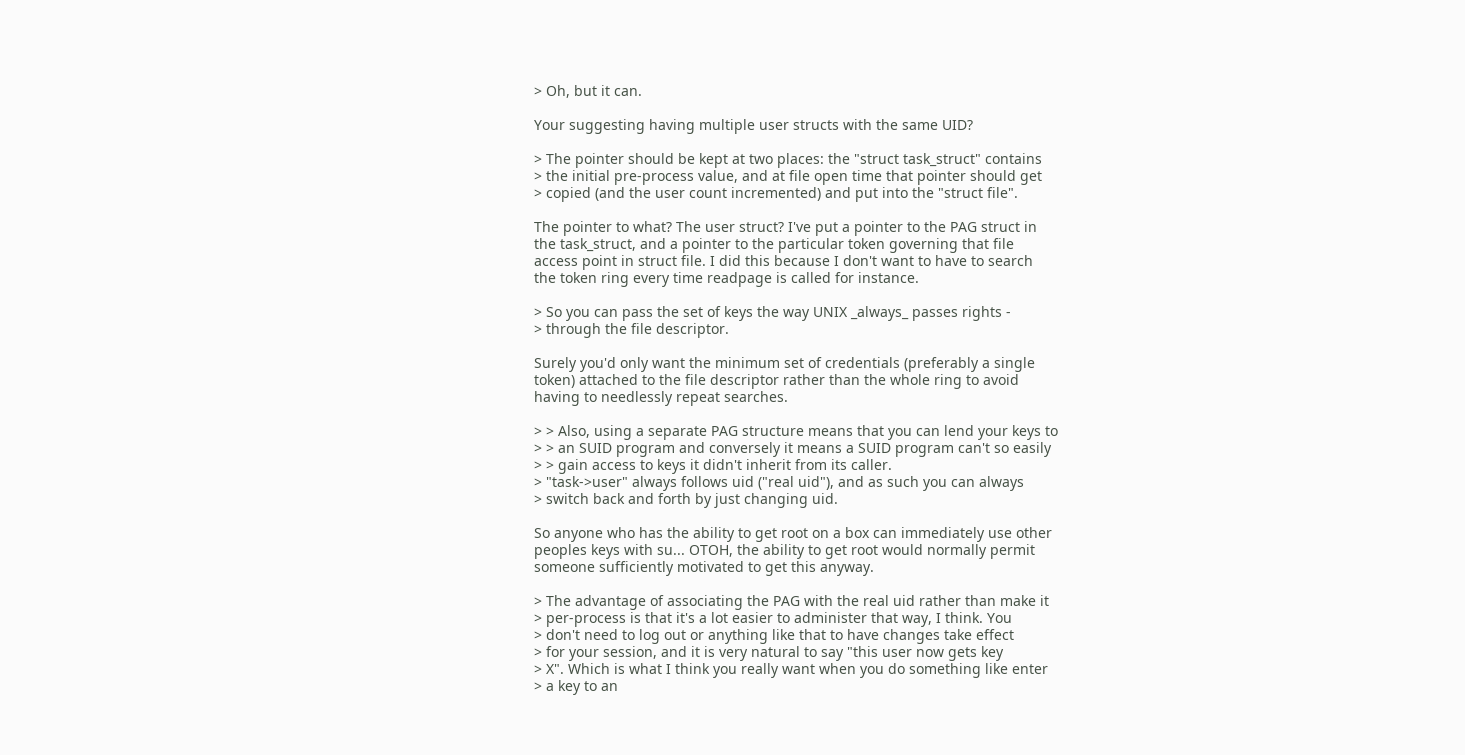> Oh, but it can.

Your suggesting having multiple user structs with the same UID?

> The pointer should be kept at two places: the "struct task_struct" contains
> the initial pre-process value, and at file open time that pointer should get
> copied (and the user count incremented) and put into the "struct file".

The pointer to what? The user struct? I've put a pointer to the PAG struct in
the task_struct, and a pointer to the particular token governing that file
access point in struct file. I did this because I don't want to have to search
the token ring every time readpage is called for instance.

> So you can pass the set of keys the way UNIX _always_ passes rights -
> through the file descriptor.

Surely you'd only want the minimum set of credentials (preferably a single
token) attached to the file descriptor rather than the whole ring to avoid
having to needlessly repeat searches.

> > Also, using a separate PAG structure means that you can lend your keys to
> > an SUID program and conversely it means a SUID program can't so easily
> > gain access to keys it didn't inherit from its caller.
> "task->user" always follows uid ("real uid"), and as such you can always
> switch back and forth by just changing uid.

So anyone who has the ability to get root on a box can immediately use other
peoples keys with su... OTOH, the ability to get root would normally permit
someone sufficiently motivated to get this anyway.

> The advantage of associating the PAG with the real uid rather than make it
> per-process is that it's a lot easier to administer that way, I think. You
> don't need to log out or anything like that to have changes take effect
> for your session, and it is very natural to say "this user now gets key
> X". Which is what I think you really want when you do something like enter
> a key to an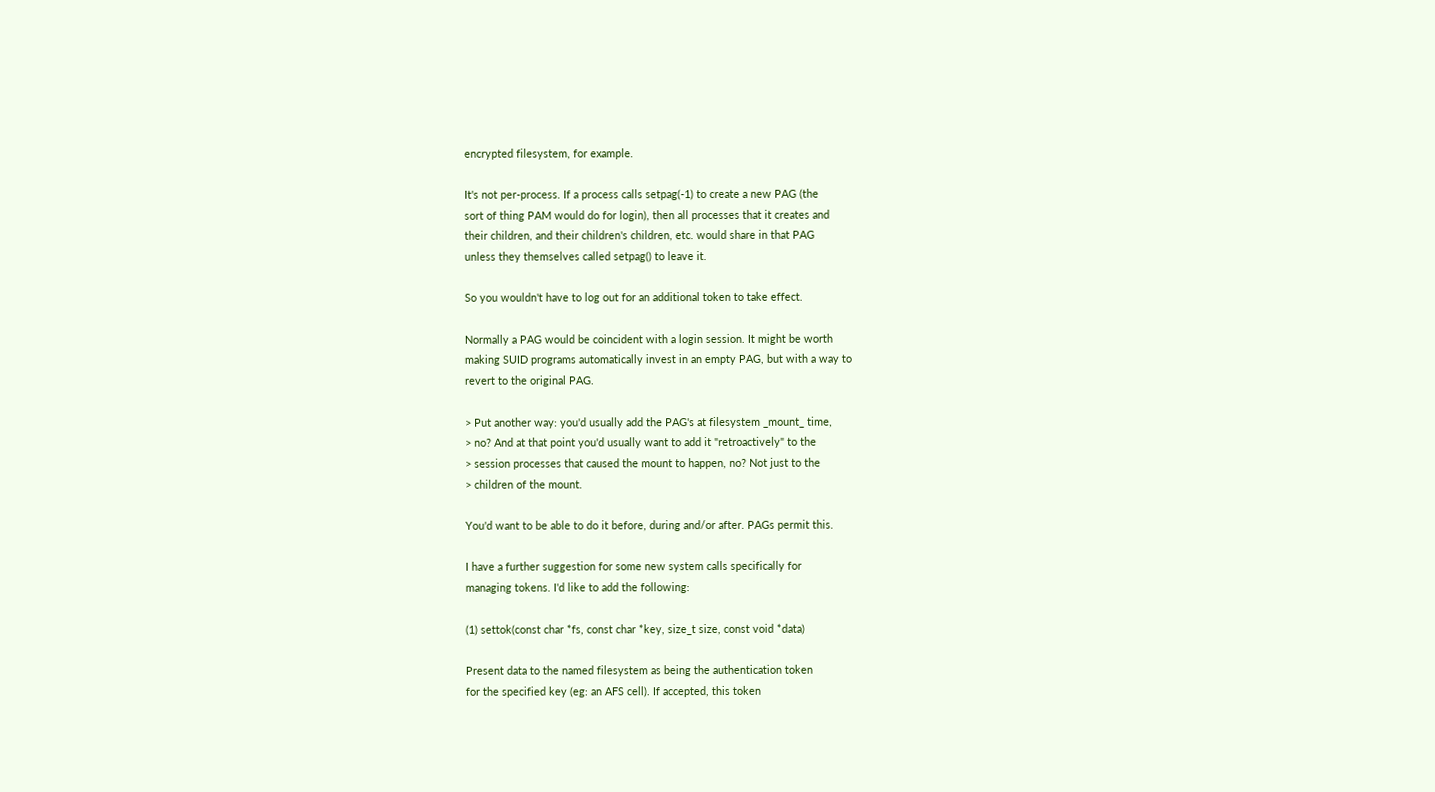encrypted filesystem, for example.

It's not per-process. If a process calls setpag(-1) to create a new PAG (the
sort of thing PAM would do for login), then all processes that it creates and
their children, and their children's children, etc. would share in that PAG
unless they themselves called setpag() to leave it.

So you wouldn't have to log out for an additional token to take effect.

Normally a PAG would be coincident with a login session. It might be worth
making SUID programs automatically invest in an empty PAG, but with a way to
revert to the original PAG.

> Put another way: you'd usually add the PAG's at filesystem _mount_ time,
> no? And at that point you'd usually want to add it "retroactively" to the
> session processes that caused the mount to happen, no? Not just to the
> children of the mount.

You'd want to be able to do it before, during and/or after. PAGs permit this.

I have a further suggestion for some new system calls specifically for
managing tokens. I'd like to add the following:

(1) settok(const char *fs, const char *key, size_t size, const void *data)

Present data to the named filesystem as being the authentication token
for the specified key (eg: an AFS cell). If accepted, this token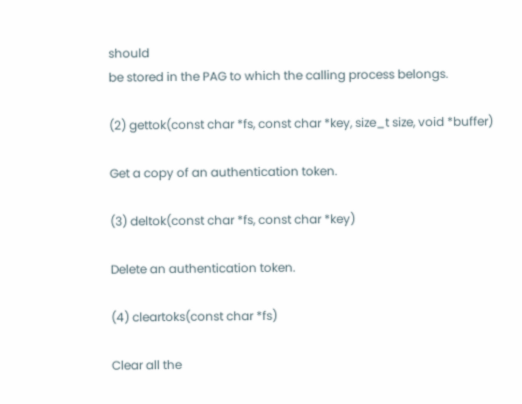should
be stored in the PAG to which the calling process belongs.

(2) gettok(const char *fs, const char *key, size_t size, void *buffer)

Get a copy of an authentication token.

(3) deltok(const char *fs, const char *key)

Delete an authentication token.

(4) cleartoks(const char *fs)

Clear all the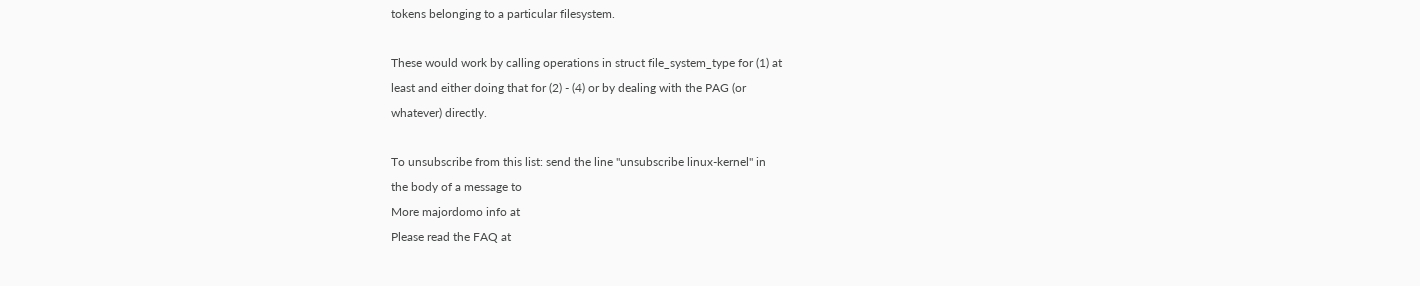tokens belonging to a particular filesystem.

These would work by calling operations in struct file_system_type for (1) at
least and either doing that for (2) - (4) or by dealing with the PAG (or
whatever) directly.

To unsubscribe from this list: send the line "unsubscribe linux-kernel" in
the body of a message to
More majordomo info at
Please read the FAQ at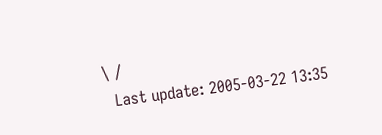\ /
  Last update: 2005-03-22 13:35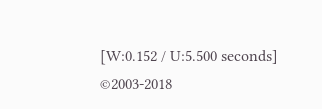[W:0.152 / U:5.500 seconds]
©2003-2018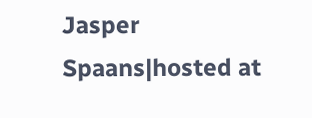Jasper Spaans|hosted at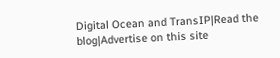Digital Ocean and TransIP|Read the blog|Advertise on this site